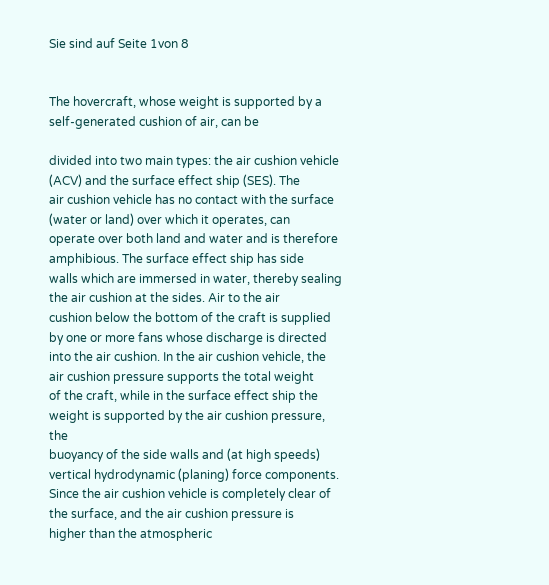Sie sind auf Seite 1von 8


The hovercraft, whose weight is supported by a self-generated cushion of air, can be

divided into two main types: the air cushion vehicle (ACV) and the surface effect ship (SES). The
air cushion vehicle has no contact with the surface (water or land) over which it operates, can
operate over both land and water and is therefore amphibious. The surface effect ship has side
walls which are immersed in water, thereby sealing the air cushion at the sides. Air to the air
cushion below the bottom of the craft is supplied by one or more fans whose discharge is directed
into the air cushion. In the air cushion vehicle, the air cushion pressure supports the total weight
of the craft, while in the surface effect ship the weight is supported by the air cushion pressure, the
buoyancy of the side walls and (at high speeds) vertical hydrodynamic (planing) force components.
Since the air cushion vehicle is completely clear of the surface, and the air cushion pressure is
higher than the atmospheric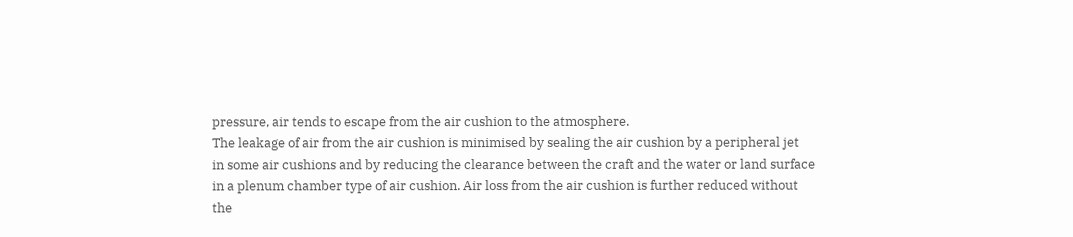pressure, air tends to escape from the air cushion to the atmosphere.
The leakage of air from the air cushion is minimised by sealing the air cushion by a peripheral jet
in some air cushions and by reducing the clearance between the craft and the water or land surface
in a plenum chamber type of air cushion. Air loss from the air cushion is further reduced without
the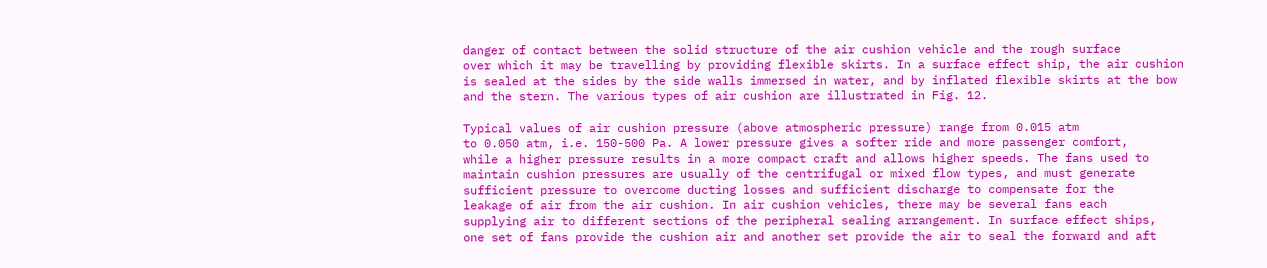danger of contact between the solid structure of the air cushion vehicle and the rough surface
over which it may be travelling by providing flexible skirts. In a surface effect ship, the air cushion
is sealed at the sides by the side walls immersed in water, and by inflated flexible skirts at the bow
and the stern. The various types of air cushion are illustrated in Fig. 12.

Typical values of air cushion pressure (above atmospheric pressure) range from 0.015 atm
to 0.050 atm, i.e. 150-500 Pa. A lower pressure gives a softer ride and more passenger comfort,
while a higher pressure results in a more compact craft and allows higher speeds. The fans used to
maintain cushion pressures are usually of the centrifugal or mixed flow types, and must generate
sufficient pressure to overcome ducting losses and sufficient discharge to compensate for the
leakage of air from the air cushion. In air cushion vehicles, there may be several fans each
supplying air to different sections of the peripheral sealing arrangement. In surface effect ships,
one set of fans provide the cushion air and another set provide the air to seal the forward and aft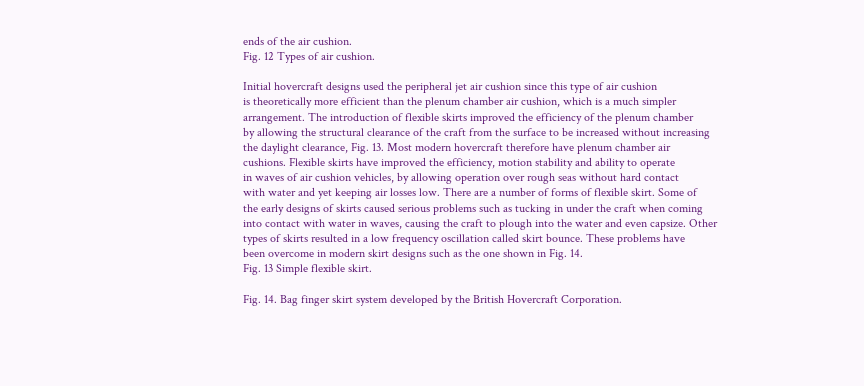ends of the air cushion.
Fig. 12 Types of air cushion.

Initial hovercraft designs used the peripheral jet air cushion since this type of air cushion
is theoretically more efficient than the plenum chamber air cushion, which is a much simpler
arrangement. The introduction of flexible skirts improved the efficiency of the plenum chamber
by allowing the structural clearance of the craft from the surface to be increased without increasing
the daylight clearance, Fig. 13. Most modern hovercraft therefore have plenum chamber air
cushions. Flexible skirts have improved the efficiency, motion stability and ability to operate
in waves of air cushion vehicles, by allowing operation over rough seas without hard contact
with water and yet keeping air losses low. There are a number of forms of flexible skirt. Some of
the early designs of skirts caused serious problems such as tucking in under the craft when coming
into contact with water in waves, causing the craft to plough into the water and even capsize. Other
types of skirts resulted in a low frequency oscillation called skirt bounce. These problems have
been overcome in modern skirt designs such as the one shown in Fig. 14.
Fig. 13 Simple flexible skirt.

Fig. 14. Bag finger skirt system developed by the British Hovercraft Corporation.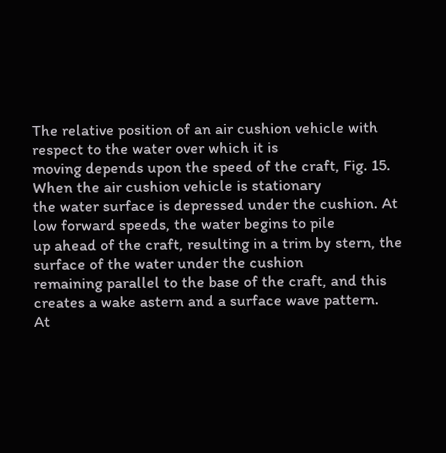The relative position of an air cushion vehicle with respect to the water over which it is
moving depends upon the speed of the craft, Fig. 15. When the air cushion vehicle is stationary
the water surface is depressed under the cushion. At low forward speeds, the water begins to pile
up ahead of the craft, resulting in a trim by stern, the surface of the water under the cushion
remaining parallel to the base of the craft, and this creates a wake astern and a surface wave pattern.
At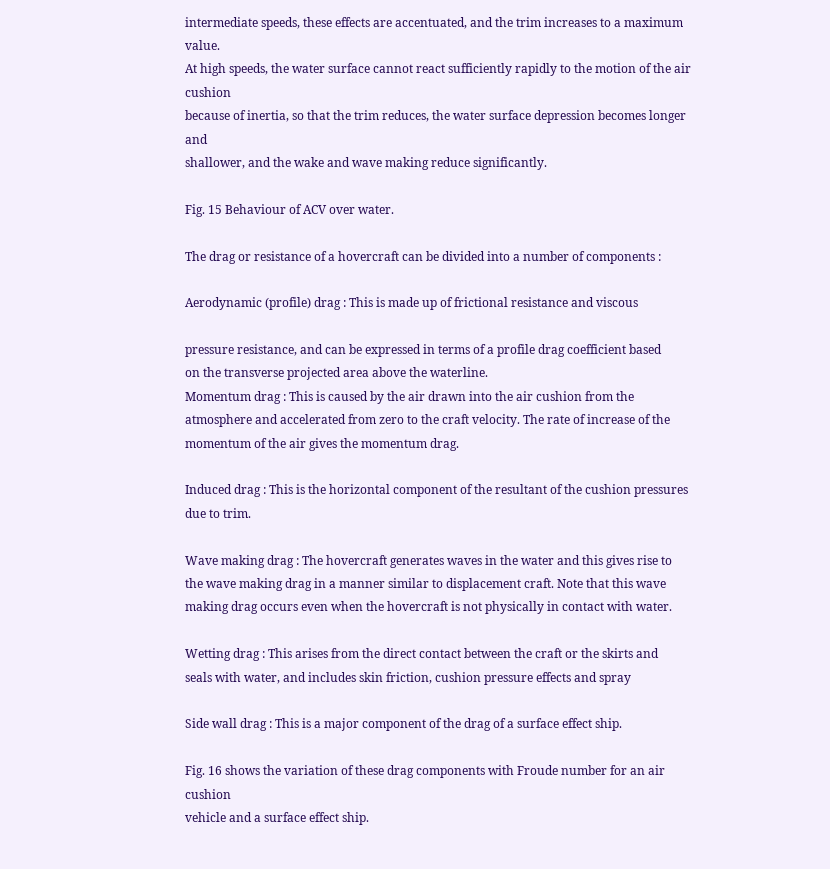intermediate speeds, these effects are accentuated, and the trim increases to a maximum value.
At high speeds, the water surface cannot react sufficiently rapidly to the motion of the air cushion
because of inertia, so that the trim reduces, the water surface depression becomes longer and
shallower, and the wake and wave making reduce significantly.

Fig. 15 Behaviour of ACV over water.

The drag or resistance of a hovercraft can be divided into a number of components :

Aerodynamic (profile) drag : This is made up of frictional resistance and viscous

pressure resistance, and can be expressed in terms of a profile drag coefficient based
on the transverse projected area above the waterline.
Momentum drag : This is caused by the air drawn into the air cushion from the
atmosphere and accelerated from zero to the craft velocity. The rate of increase of the
momentum of the air gives the momentum drag.

Induced drag : This is the horizontal component of the resultant of the cushion pressures
due to trim.

Wave making drag : The hovercraft generates waves in the water and this gives rise to
the wave making drag in a manner similar to displacement craft. Note that this wave
making drag occurs even when the hovercraft is not physically in contact with water.

Wetting drag : This arises from the direct contact between the craft or the skirts and
seals with water, and includes skin friction, cushion pressure effects and spray

Side wall drag : This is a major component of the drag of a surface effect ship.

Fig. 16 shows the variation of these drag components with Froude number for an air cushion
vehicle and a surface effect ship.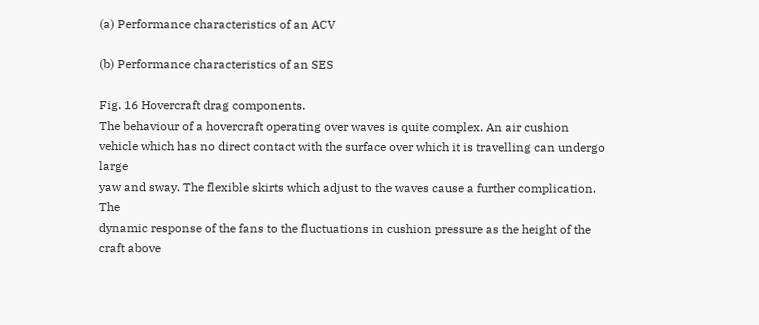(a) Performance characteristics of an ACV

(b) Performance characteristics of an SES

Fig. 16 Hovercraft drag components.
The behaviour of a hovercraft operating over waves is quite complex. An air cushion
vehicle which has no direct contact with the surface over which it is travelling can undergo large
yaw and sway. The flexible skirts which adjust to the waves cause a further complication. The
dynamic response of the fans to the fluctuations in cushion pressure as the height of the craft above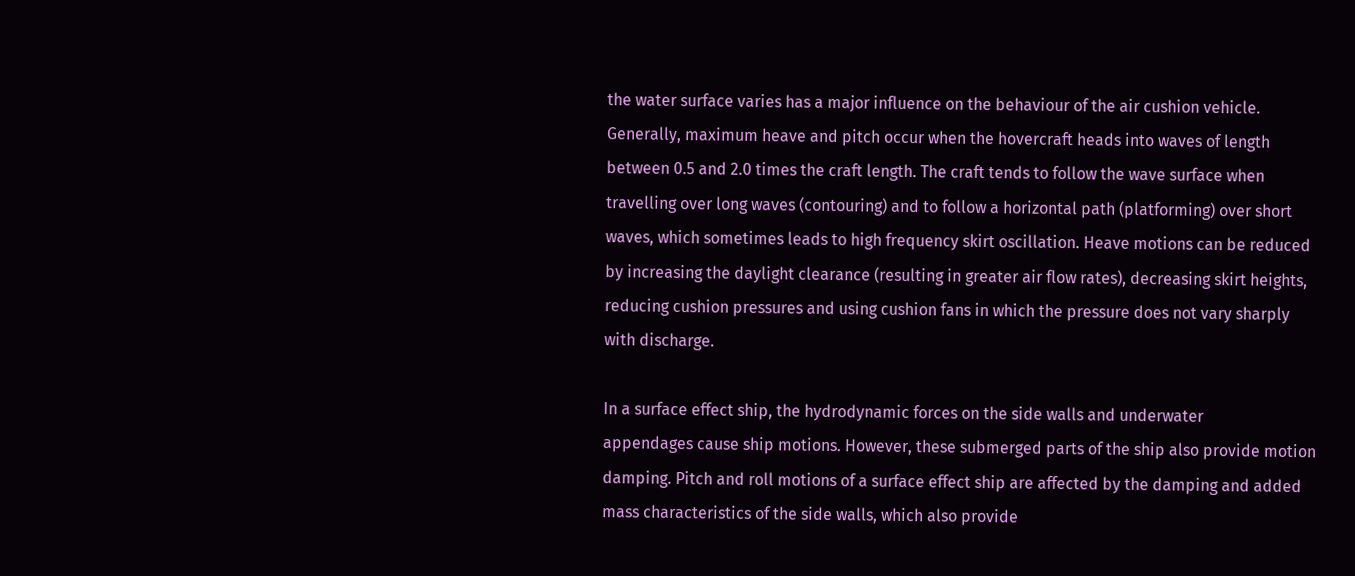the water surface varies has a major influence on the behaviour of the air cushion vehicle.
Generally, maximum heave and pitch occur when the hovercraft heads into waves of length
between 0.5 and 2.0 times the craft length. The craft tends to follow the wave surface when
travelling over long waves (contouring) and to follow a horizontal path (platforming) over short
waves, which sometimes leads to high frequency skirt oscillation. Heave motions can be reduced
by increasing the daylight clearance (resulting in greater air flow rates), decreasing skirt heights,
reducing cushion pressures and using cushion fans in which the pressure does not vary sharply
with discharge.

In a surface effect ship, the hydrodynamic forces on the side walls and underwater
appendages cause ship motions. However, these submerged parts of the ship also provide motion
damping. Pitch and roll motions of a surface effect ship are affected by the damping and added
mass characteristics of the side walls, which also provide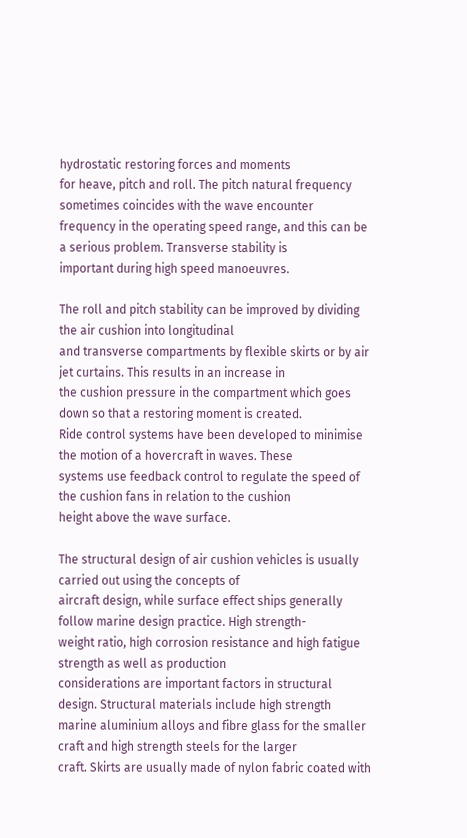hydrostatic restoring forces and moments
for heave, pitch and roll. The pitch natural frequency sometimes coincides with the wave encounter
frequency in the operating speed range, and this can be a serious problem. Transverse stability is
important during high speed manoeuvres.

The roll and pitch stability can be improved by dividing the air cushion into longitudinal
and transverse compartments by flexible skirts or by air jet curtains. This results in an increase in
the cushion pressure in the compartment which goes down so that a restoring moment is created.
Ride control systems have been developed to minimise the motion of a hovercraft in waves. These
systems use feedback control to regulate the speed of the cushion fans in relation to the cushion
height above the wave surface.

The structural design of air cushion vehicles is usually carried out using the concepts of
aircraft design, while surface effect ships generally follow marine design practice. High strength-
weight ratio, high corrosion resistance and high fatigue strength as well as production
considerations are important factors in structural design. Structural materials include high strength
marine aluminium alloys and fibre glass for the smaller craft and high strength steels for the larger
craft. Skirts are usually made of nylon fabric coated with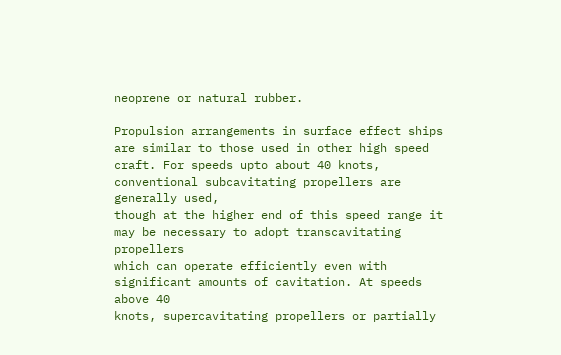neoprene or natural rubber.

Propulsion arrangements in surface effect ships are similar to those used in other high speed
craft. For speeds upto about 40 knots, conventional subcavitating propellers are generally used,
though at the higher end of this speed range it may be necessary to adopt transcavitating propellers
which can operate efficiently even with significant amounts of cavitation. At speeds above 40
knots, supercavitating propellers or partially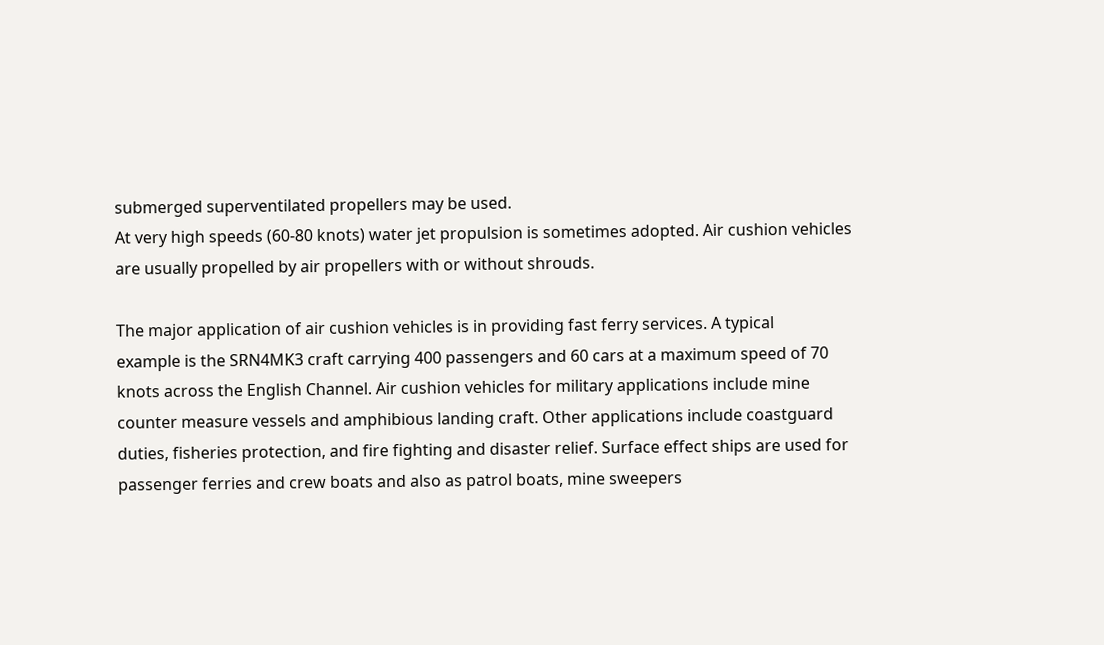submerged superventilated propellers may be used.
At very high speeds (60-80 knots) water jet propulsion is sometimes adopted. Air cushion vehicles
are usually propelled by air propellers with or without shrouds.

The major application of air cushion vehicles is in providing fast ferry services. A typical
example is the SRN4MK3 craft carrying 400 passengers and 60 cars at a maximum speed of 70
knots across the English Channel. Air cushion vehicles for military applications include mine
counter measure vessels and amphibious landing craft. Other applications include coastguard
duties, fisheries protection, and fire fighting and disaster relief. Surface effect ships are used for
passenger ferries and crew boats and also as patrol boats, mine sweepers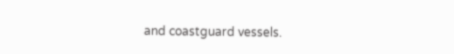and coastguard vessels.